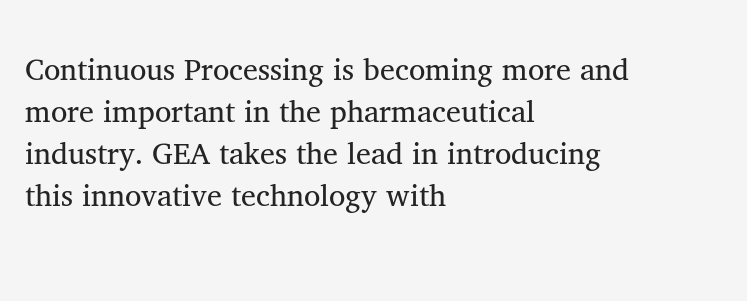Continuous Processing is becoming more and more important in the pharmaceutical industry. GEA takes the lead in introducing this innovative technology with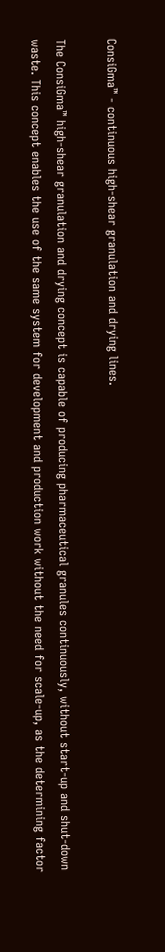ConsiGma™ - continuous high-shear granulation and drying lines.

The ConsiGma™ high-shear granulation and drying concept is capable of producing pharmaceutical granules continuously, without start-up and shut-down waste. This concept enables the use of the same system for development and production work without the need for scale-up, as the determining factor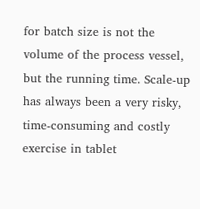for batch size is not the volume of the process vessel, but the running time. Scale-up has always been a very risky, time-consuming and costly exercise in tablet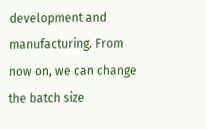development and manufacturing. From now on, we can change the batch size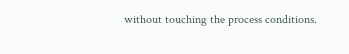without touching the process conditions.